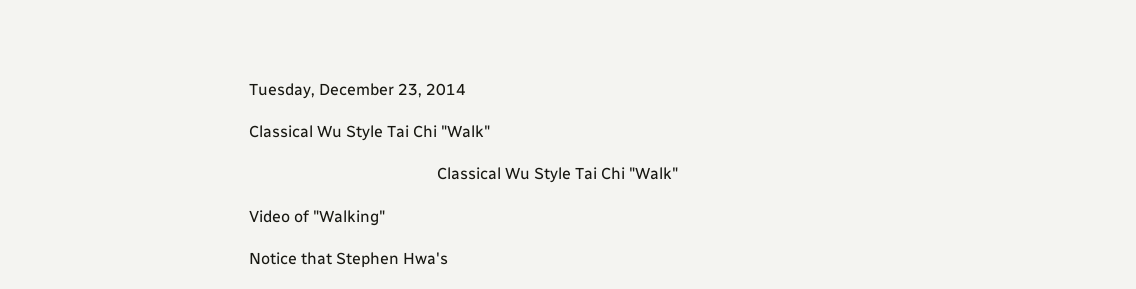Tuesday, December 23, 2014

Classical Wu Style Tai Chi "Walk"

                                               Classical Wu Style Tai Chi "Walk"

Video of "Walking"

Notice that Stephen Hwa's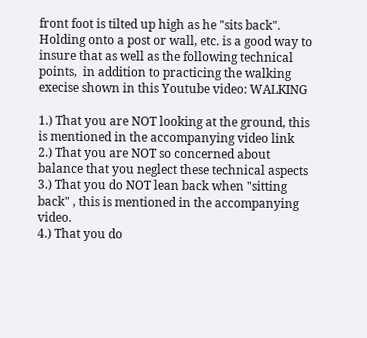front foot is tilted up high as he "sits back".  Holding onto a post or wall, etc. is a good way to insure that as well as the following technical points,  in addition to practicing the walking execise shown in this Youtube video: WALKING

1.) That you are NOT looking at the ground, this is mentioned in the accompanying video link
2.) That you are NOT so concerned about balance that you neglect these technical aspects
3.) That you do NOT lean back when "sitting back" , this is mentioned in the accompanying video.
4.) That you do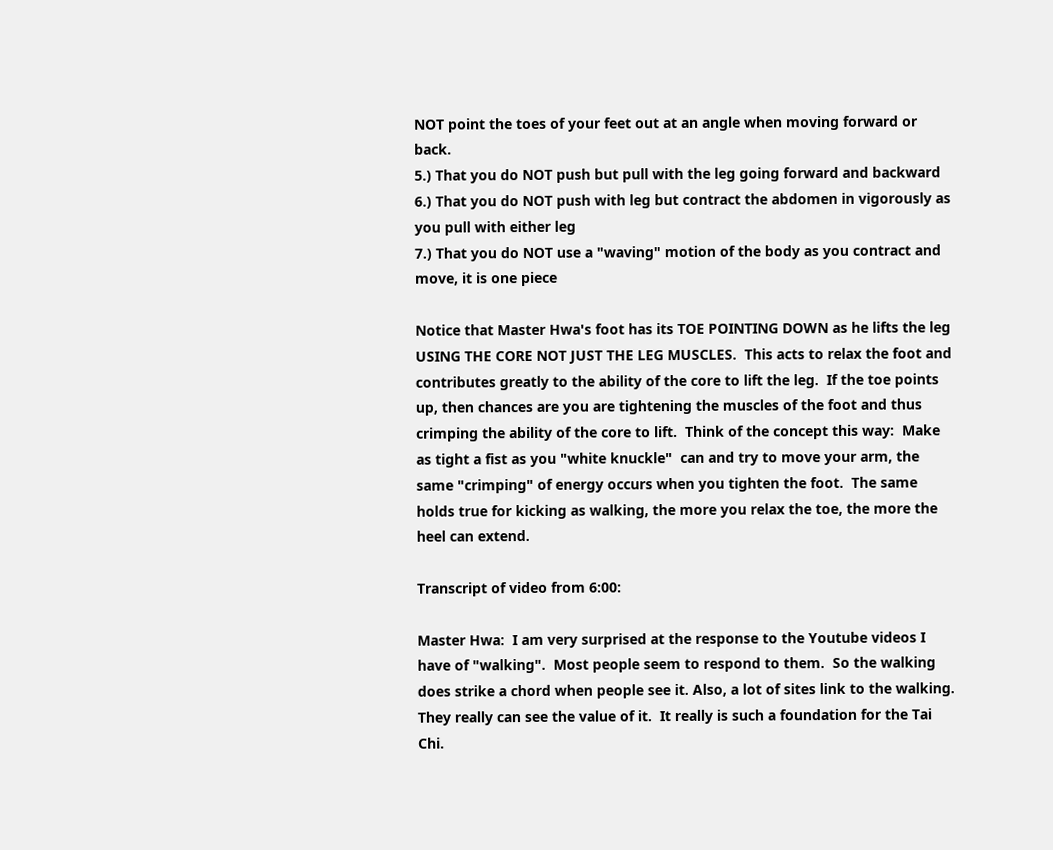NOT point the toes of your feet out at an angle when moving forward or back.
5.) That you do NOT push but pull with the leg going forward and backward
6.) That you do NOT push with leg but contract the abdomen in vigorously as you pull with either leg
7.) That you do NOT use a "waving" motion of the body as you contract and move, it is one piece

Notice that Master Hwa's foot has its TOE POINTING DOWN as he lifts the leg USING THE CORE NOT JUST THE LEG MUSCLES.  This acts to relax the foot and contributes greatly to the ability of the core to lift the leg.  If the toe points up, then chances are you are tightening the muscles of the foot and thus crimping the ability of the core to lift.  Think of the concept this way:  Make as tight a fist as you "white knuckle"  can and try to move your arm, the same "crimping" of energy occurs when you tighten the foot.  The same holds true for kicking as walking, the more you relax the toe, the more the heel can extend.

Transcript of video from 6:00:

Master Hwa:  I am very surprised at the response to the Youtube videos I have of "walking".  Most people seem to respond to them.  So the walking does strike a chord when people see it. Also, a lot of sites link to the walking. They really can see the value of it.  It really is such a foundation for the Tai Chi.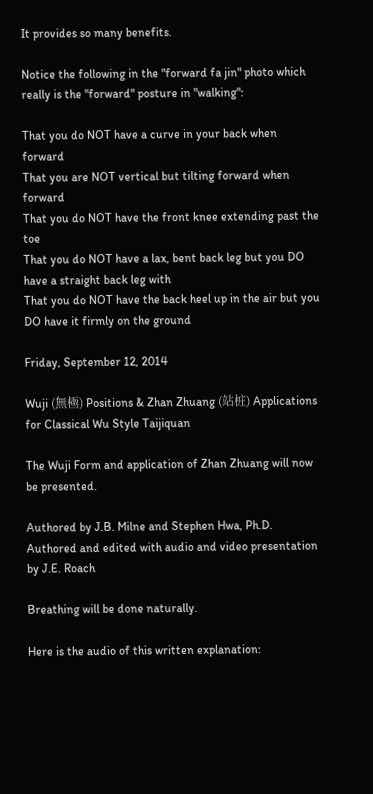It provides so many benefits.

Notice the following in the "forward fa jin" photo which really is the "forward" posture in "walking":

That you do NOT have a curve in your back when forward
That you are NOT vertical but tilting forward when forward
That you do NOT have the front knee extending past the toe
That you do NOT have a lax, bent back leg but you DO have a straight back leg with
That you do NOT have the back heel up in the air but you DO have it firmly on the ground

Friday, September 12, 2014

Wuji (無極) Positions & Zhan Zhuang (站桩) Applications for Classical Wu Style Taijiquan

The Wuji Form and application of Zhan Zhuang will now be presented.

Authored by J.B. Milne and Stephen Hwa, Ph.D.
Authored and edited with audio and video presentation by J.E. Roach

Breathing will be done naturally.

Here is the audio of this written explanation: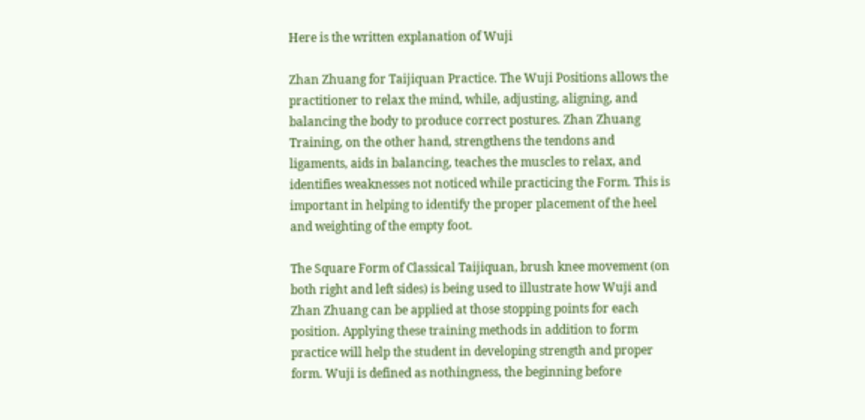Here is the written explanation of Wuji

Zhan Zhuang for Taijiquan Practice. The Wuji Positions allows the practitioner to relax the mind, while, adjusting, aligning, and balancing the body to produce correct postures. Zhan Zhuang Training, on the other hand, strengthens the tendons and ligaments, aids in balancing, teaches the muscles to relax, and identifies weaknesses not noticed while practicing the Form. This is important in helping to identify the proper placement of the heel and weighting of the empty foot.

The Square Form of Classical Taijiquan, brush knee movement (on both right and left sides) is being used to illustrate how Wuji and  Zhan Zhuang can be applied at those stopping points for each position. Applying these training methods in addition to form practice will help the student in developing strength and proper form. Wuji is defined as nothingness, the beginning before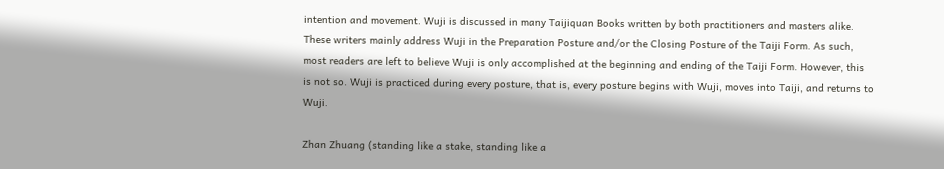intention and movement. Wuji is discussed in many Taijiquan Books written by both practitioners and masters alike. These writers mainly address Wuji in the Preparation Posture and/or the Closing Posture of the Taiji Form. As such, most readers are left to believe Wuji is only accomplished at the beginning and ending of the Taiji Form. However, this is not so. Wuji is practiced during every posture, that is, every posture begins with Wuji, moves into Taiji, and returns to Wuji.

Zhan Zhuang (standing like a stake, standing like a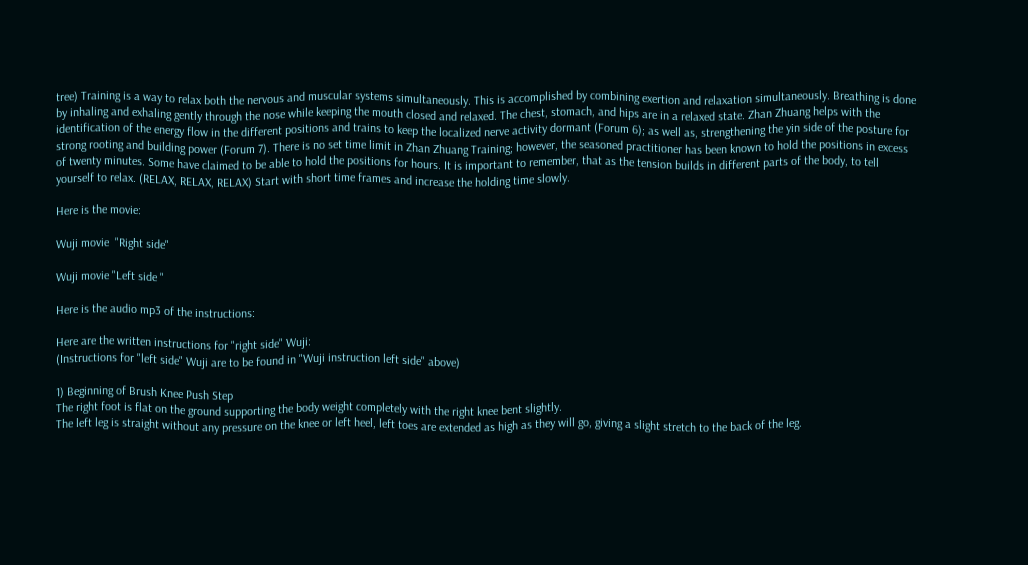tree) Training is a way to relax both the nervous and muscular systems simultaneously. This is accomplished by combining exertion and relaxation simultaneously. Breathing is done by inhaling and exhaling gently through the nose while keeping the mouth closed and relaxed. The chest, stomach, and hips are in a relaxed state. Zhan Zhuang helps with the identification of the energy flow in the different positions and trains to keep the localized nerve activity dormant (Forum 6); as well as, strengthening the yin side of the posture for strong rooting and building power (Forum 7). There is no set time limit in Zhan Zhuang Training; however, the seasoned practitioner has been known to hold the positions in excess of twenty minutes. Some have claimed to be able to hold the positions for hours. It is important to remember, that as the tension builds in different parts of the body, to tell yourself to relax. (RELAX, RELAX, RELAX) Start with short time frames and increase the holding time slowly.

Here is the movie:

Wuji movie  "Right side"

Wuji movie "Left side "

Here is the audio mp3 of the instructions:

Here are the written instructions for "right side" Wuji:
(Instructions for "left side" Wuji are to be found in "Wuji instruction left side" above)

1) Beginning of Brush Knee Push Step
The right foot is flat on the ground supporting the body weight completely with the right knee bent slightly.
The left leg is straight without any pressure on the knee or left heel, left toes are extended as high as they will go, giving a slight stretch to the back of the leg.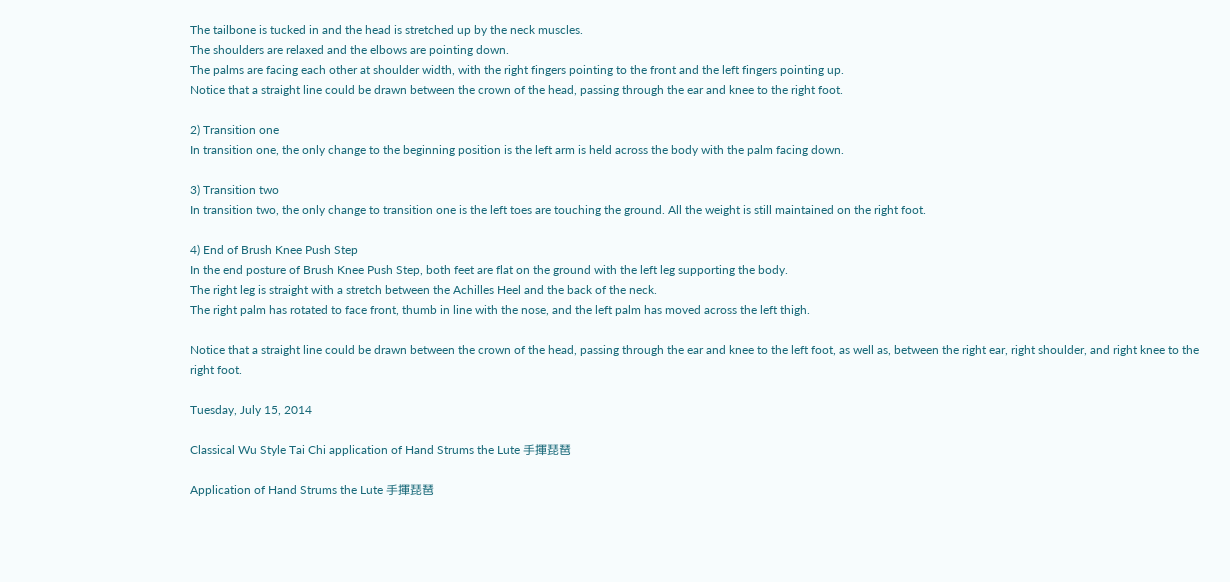The tailbone is tucked in and the head is stretched up by the neck muscles.
The shoulders are relaxed and the elbows are pointing down.
The palms are facing each other at shoulder width, with the right fingers pointing to the front and the left fingers pointing up.
Notice that a straight line could be drawn between the crown of the head, passing through the ear and knee to the right foot.

2) Transition one
In transition one, the only change to the beginning position is the left arm is held across the body with the palm facing down.

3) Transition two
In transition two, the only change to transition one is the left toes are touching the ground. All the weight is still maintained on the right foot.

4) End of Brush Knee Push Step
In the end posture of Brush Knee Push Step, both feet are flat on the ground with the left leg supporting the body.
The right leg is straight with a stretch between the Achilles Heel and the back of the neck.
The right palm has rotated to face front, thumb in line with the nose, and the left palm has moved across the left thigh.

Notice that a straight line could be drawn between the crown of the head, passing through the ear and knee to the left foot, as well as, between the right ear, right shoulder, and right knee to the right foot.

Tuesday, July 15, 2014

Classical Wu Style Tai Chi application of Hand Strums the Lute 手揮琵琶

Application of Hand Strums the Lute 手揮琵琶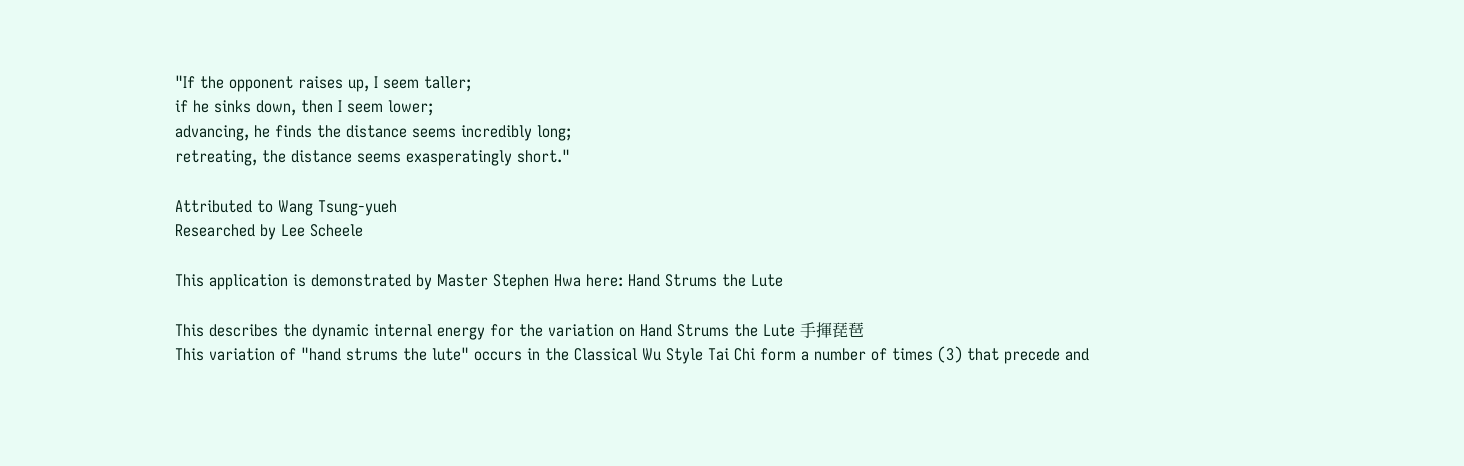"If the opponent raises up, I seem taller;
if he sinks down, then I seem lower;
advancing, he finds the distance seems incredibly long;
retreating, the distance seems exasperatingly short."

Attributed to Wang Tsung-yueh
Researched by Lee Scheele

This application is demonstrated by Master Stephen Hwa here: Hand Strums the Lute

This describes the dynamic internal energy for the variation on Hand Strums the Lute 手揮琵琶
This variation of "hand strums the lute" occurs in the Classical Wu Style Tai Chi form a number of times (3) that precede and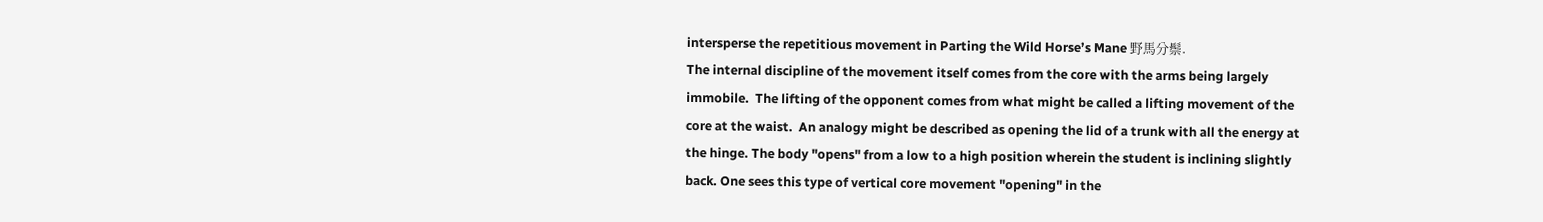intersperse the repetitious movement in Parting the Wild Horse’s Mane 野馬分鬃.
The internal discipline of the movement itself comes from the core with the arms being largely immobile.  The lifting of the opponent comes from what might be called a lifting movement of the core at the waist.  An analogy might be described as opening the lid of a trunk with all the energy at the hinge. The body "opens" from a low to a high position wherein the student is inclining slightly back. One sees this type of vertical core movement "opening" in the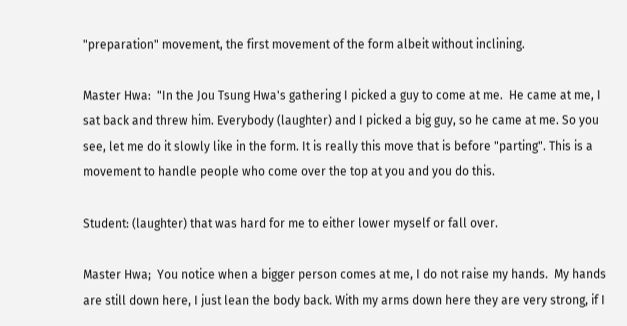"preparation" movement, the first movement of the form albeit without inclining.

Master Hwa:  "In the Jou Tsung Hwa's gathering I picked a guy to come at me.  He came at me, I sat back and threw him. Everybody (laughter) and I picked a big guy, so he came at me. So you see, let me do it slowly like in the form. It is really this move that is before "parting". This is a movement to handle people who come over the top at you and you do this.

Student: (laughter) that was hard for me to either lower myself or fall over.

Master Hwa;  You notice when a bigger person comes at me, I do not raise my hands.  My hands are still down here, I just lean the body back. With my arms down here they are very strong, if I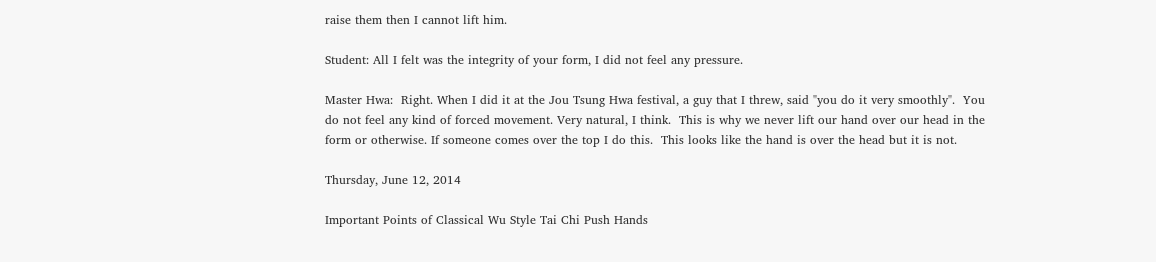raise them then I cannot lift him.

Student: All I felt was the integrity of your form, I did not feel any pressure.

Master Hwa:  Right. When I did it at the Jou Tsung Hwa festival, a guy that I threw, said "you do it very smoothly".  You do not feel any kind of forced movement. Very natural, I think.  This is why we never lift our hand over our head in the form or otherwise. If someone comes over the top I do this.  This looks like the hand is over the head but it is not.

Thursday, June 12, 2014

Important Points of Classical Wu Style Tai Chi Push Hands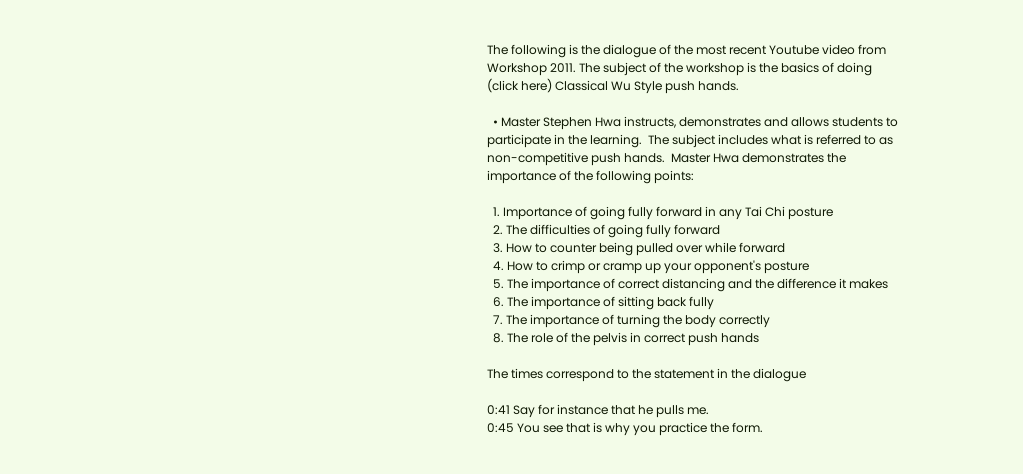The following is the dialogue of the most recent Youtube video from Workshop 2011. The subject of the workshop is the basics of doing (click here) Classical Wu Style push hands.

  • Master Stephen Hwa instructs, demonstrates and allows students to participate in the learning.  The subject includes what is referred to as non-competitive push hands.  Master Hwa demonstrates the importance of the following points:

  1. Importance of going fully forward in any Tai Chi posture
  2. The difficulties of going fully forward
  3. How to counter being pulled over while forward
  4. How to crimp or cramp up your opponent's posture
  5. The importance of correct distancing and the difference it makes
  6. The importance of sitting back fully
  7. The importance of turning the body correctly
  8. The role of the pelvis in correct push hands

The times correspond to the statement in the dialogue

0:41 Say for instance that he pulls me.
0:45 You see that is why you practice the form.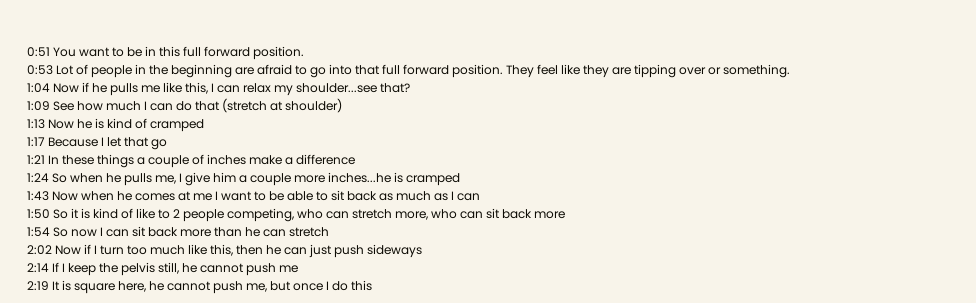0:51 You want to be in this full forward position.
0:53 Lot of people in the beginning are afraid to go into that full forward position. They feel like they are tipping over or something.
1:04 Now if he pulls me like this, I can relax my shoulder...see that?
1:09 See how much I can do that (stretch at shoulder)
1:13 Now he is kind of cramped
1:17 Because I let that go
1:21 In these things a couple of inches make a difference
1:24 So when he pulls me, I give him a couple more inches...he is cramped
1:43 Now when he comes at me I want to be able to sit back as much as I can
1:50 So it is kind of like to 2 people competing, who can stretch more, who can sit back more
1:54 So now I can sit back more than he can stretch
2:02 Now if I turn too much like this, then he can just push sideways
2:14 If I keep the pelvis still, he cannot push me
2:19 It is square here, he cannot push me, but once I do this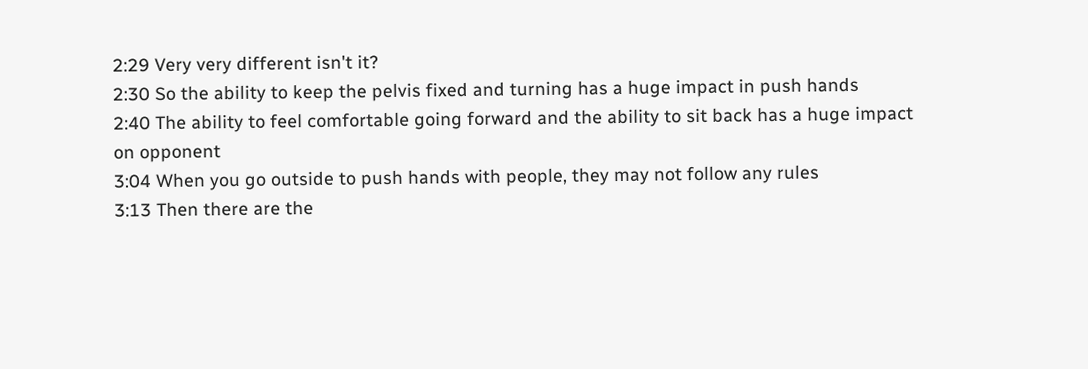2:29 Very very different isn't it?
2:30 So the ability to keep the pelvis fixed and turning has a huge impact in push hands
2:40 The ability to feel comfortable going forward and the ability to sit back has a huge impact on opponent
3:04 When you go outside to push hands with people, they may not follow any rules
3:13 Then there are the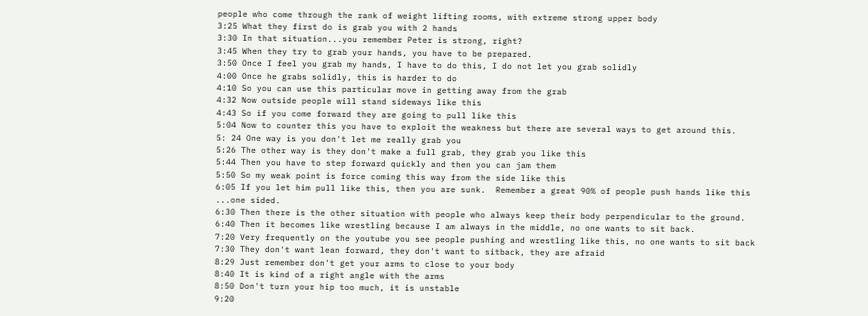people who come through the rank of weight lifting rooms, with extreme strong upper body
3:25 What they first do is grab you with 2 hands
3:30 In that situation...you remember Peter is strong, right?
3:45 When they try to grab your hands, you have to be prepared.
3:50 Once I feel you grab my hands, I have to do this, I do not let you grab solidly
4:00 Once he grabs solidly, this is harder to do
4:10 So you can use this particular move in getting away from the grab
4:32 Now outside people will stand sideways like this
4:43 So if you come forward they are going to pull like this
5:04 Now to counter this you have to exploit the weakness but there are several ways to get around this.
5: 24 One way is you don't let me really grab you
5:26 The other way is they don't make a full grab, they grab you like this
5:44 Then you have to step forward quickly and then you can jam them
5:50 So my weak point is force coming this way from the side like this
6:05 If you let him pull like this, then you are sunk.  Remember a great 90% of people push hands like this ...one sided.
6:30 Then there is the other situation with people who always keep their body perpendicular to the ground.
6:40 Then it becomes like wrestling because I am always in the middle, no one wants to sit back.
7:20 Very frequently on the youtube you see people pushing and wrestling like this, no one wants to sit back
7:30 They don't want lean forward, they don't want to sitback, they are afraid
8:29 Just remember don't get your arms to close to your body
8:40 It is kind of a right angle with the arms
8:50 Don't turn your hip too much, it is unstable
9:20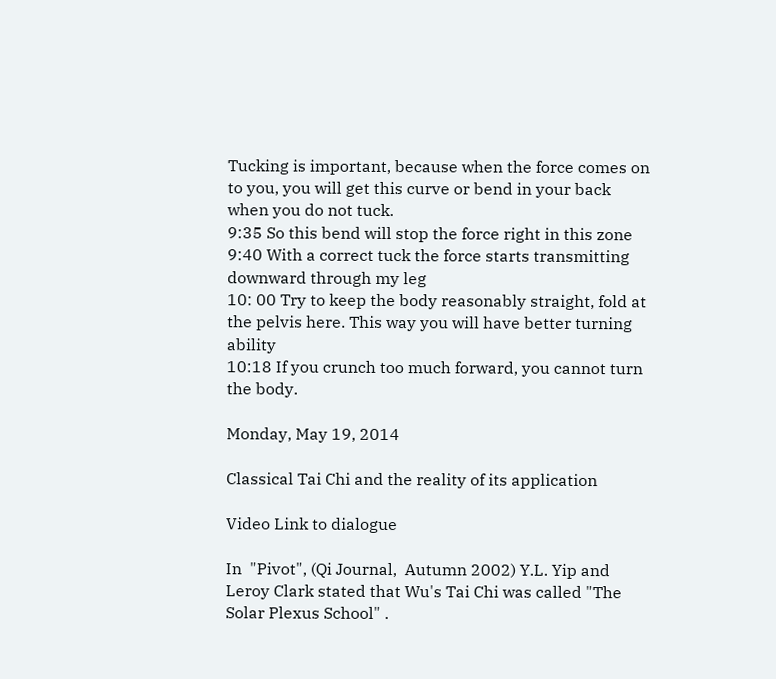Tucking is important, because when the force comes on to you, you will get this curve or bend in your back when you do not tuck.
9:35 So this bend will stop the force right in this zone
9:40 With a correct tuck the force starts transmitting downward through my leg
10: 00 Try to keep the body reasonably straight, fold at the pelvis here. This way you will have better turning ability
10:18 If you crunch too much forward, you cannot turn the body.

Monday, May 19, 2014

Classical Tai Chi and the reality of its application

Video Link to dialogue

In  "Pivot", (Qi Journal,  Autumn 2002) Y.L. Yip and Leroy Clark stated that Wu's Tai Chi was called "The Solar Plexus School" .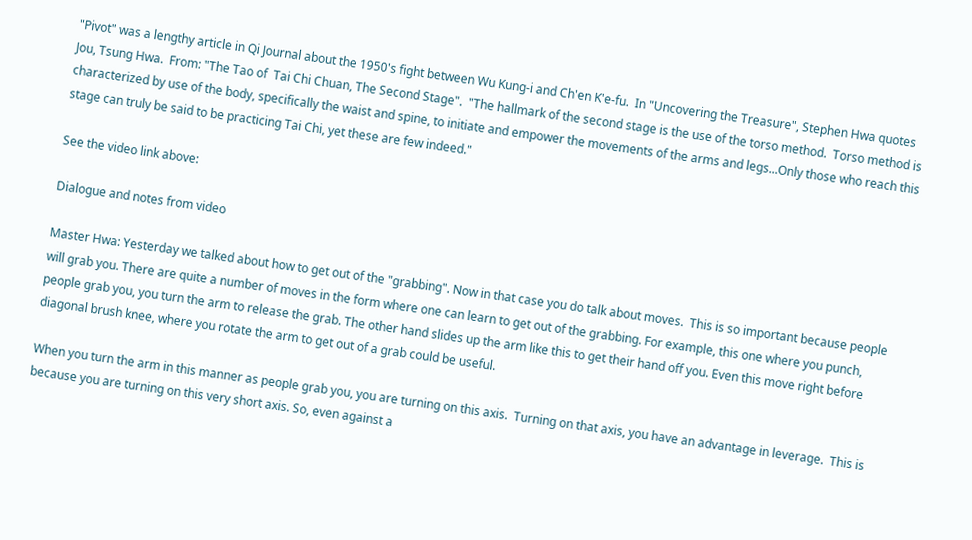"Pivot" was a lengthy article in Qi Journal about the 1950's fight between Wu Kung-i and Ch'en K'e-fu.  In "Uncovering the Treasure", Stephen Hwa quotes Jou, Tsung Hwa.  From: "The Tao of  Tai Chi Chuan, The Second Stage".  "The hallmark of the second stage is the use of the torso method.  Torso method is characterized by use of the body, specifically the waist and spine, to initiate and empower the movements of the arms and legs...Only those who reach this stage can truly be said to be practicing Tai Chi, yet these are few indeed."

See the video link above:

Dialogue and notes from video

Master Hwa: Yesterday we talked about how to get out of the "grabbing". Now in that case you do talk about moves.  This is so important because people will grab you. There are quite a number of moves in the form where one can learn to get out of the grabbing. For example, this one where you punch, people grab you, you turn the arm to release the grab. The other hand slides up the arm like this to get their hand off you. Even this move right before diagonal brush knee, where you rotate the arm to get out of a grab could be useful.

When you turn the arm in this manner as people grab you, you are turning on this axis.  Turning on that axis, you have an advantage in leverage.  This is because you are turning on this very short axis. So, even against a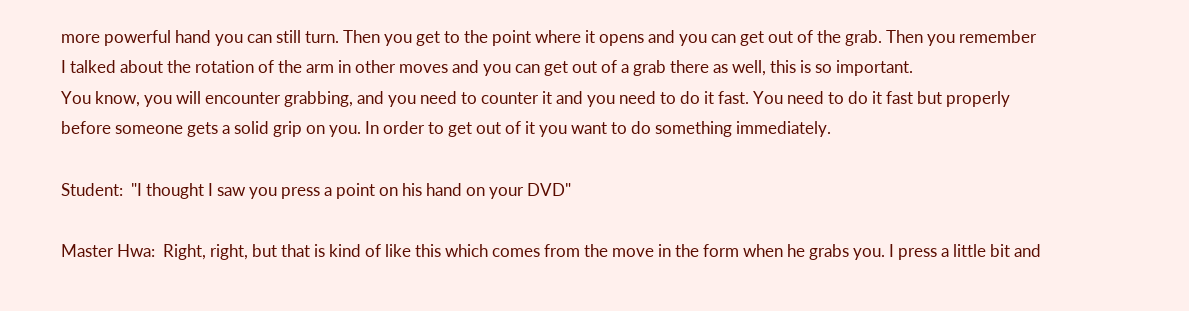more powerful hand you can still turn. Then you get to the point where it opens and you can get out of the grab. Then you remember I talked about the rotation of the arm in other moves and you can get out of a grab there as well, this is so important.
You know, you will encounter grabbing, and you need to counter it and you need to do it fast. You need to do it fast but properly before someone gets a solid grip on you. In order to get out of it you want to do something immediately.

Student:  "I thought I saw you press a point on his hand on your DVD"

Master Hwa:  Right, right, but that is kind of like this which comes from the move in the form when he grabs you. I press a little bit and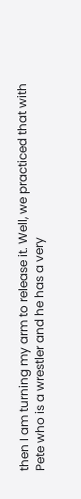then I am turning my arm to release it. Well, we practiced that with Pete who is a wrestler and he has a very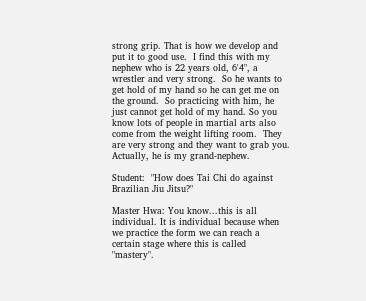strong grip. That is how we develop and put it to good use.  I find this with my nephew who is 22 years old, 6'4", a wrestler and very strong.  So he wants to get hold of my hand so he can get me on the ground.  So practicing with him, he just cannot get hold of my hand. So you know lots of people in martial arts also come from the weight lifting room.  They are very strong and they want to grab you. Actually, he is my grand-nephew.

Student:  "How does Tai Chi do against Brazilian Jiu Jitsu?"

Master Hwa: You know...this is all individual. It is individual because when we practice the form we can reach a certain stage where this is called "mastery".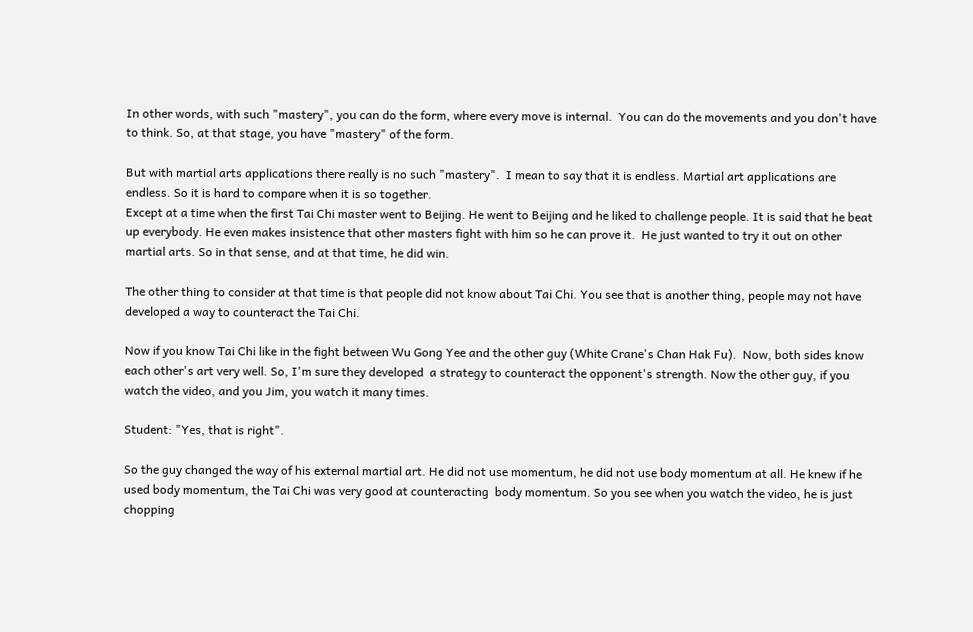In other words, with such "mastery", you can do the form, where every move is internal.  You can do the movements and you don't have to think. So, at that stage, you have "mastery" of the form.

But with martial arts applications there really is no such "mastery".  I mean to say that it is endless. Martial art applications are endless. So it is hard to compare when it is so together.
Except at a time when the first Tai Chi master went to Beijing. He went to Beijing and he liked to challenge people. It is said that he beat up everybody. He even makes insistence that other masters fight with him so he can prove it.  He just wanted to try it out on other martial arts. So in that sense, and at that time, he did win.

The other thing to consider at that time is that people did not know about Tai Chi. You see that is another thing, people may not have developed a way to counteract the Tai Chi.

Now if you know Tai Chi like in the fight between Wu Gong Yee and the other guy (White Crane's Chan Hak Fu).  Now, both sides know each other's art very well. So, I'm sure they developed  a strategy to counteract the opponent's strength. Now the other guy, if you watch the video, and you Jim, you watch it many times.

Student: "Yes, that is right".

So the guy changed the way of his external martial art. He did not use momentum, he did not use body momentum at all. He knew if he used body momentum, the Tai Chi was very good at counteracting  body momentum. So you see when you watch the video, he is just chopping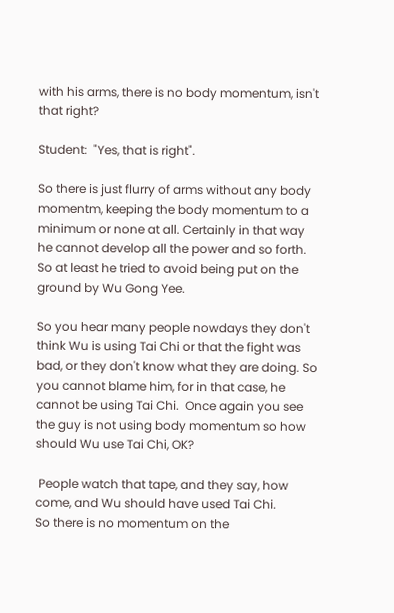with his arms, there is no body momentum, isn't that right?

Student:  "Yes, that is right".

So there is just flurry of arms without any body momentm, keeping the body momentum to a minimum or none at all. Certainly in that way he cannot develop all the power and so forth. So at least he tried to avoid being put on the ground by Wu Gong Yee.

So you hear many people nowdays they don't think Wu is using Tai Chi or that the fight was bad, or they don't know what they are doing. So you cannot blame him, for in that case, he cannot be using Tai Chi.  Once again you see the guy is not using body momentum so how should Wu use Tai Chi, OK?

 People watch that tape, and they say, how come, and Wu should have used Tai Chi.
So there is no momentum on the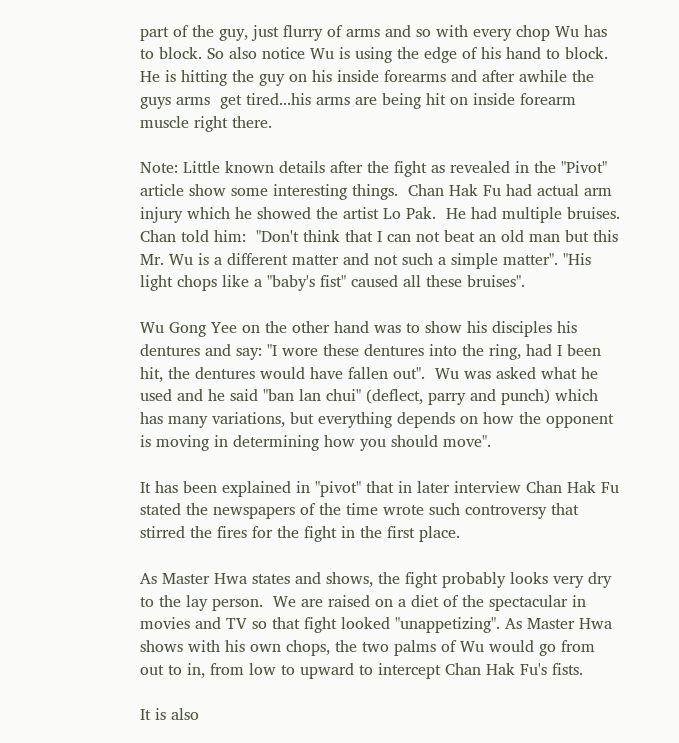part of the guy, just flurry of arms and so with every chop Wu has to block. So also notice Wu is using the edge of his hand to block.  He is hitting the guy on his inside forearms and after awhile the guys arms  get tired...his arms are being hit on inside forearm muscle right there.

Note: Little known details after the fight as revealed in the "Pivot" article show some interesting things.  Chan Hak Fu had actual arm injury which he showed the artist Lo Pak.  He had multiple bruises.  Chan told him:  "Don't think that I can not beat an old man but this Mr. Wu is a different matter and not such a simple matter". "His light chops like a "baby's fist" caused all these bruises".

Wu Gong Yee on the other hand was to show his disciples his dentures and say: "I wore these dentures into the ring, had I been hit, the dentures would have fallen out".  Wu was asked what he used and he said "ban lan chui" (deflect, parry and punch) which has many variations, but everything depends on how the opponent is moving in determining how you should move".

It has been explained in "pivot" that in later interview Chan Hak Fu stated the newspapers of the time wrote such controversy that stirred the fires for the fight in the first place.

As Master Hwa states and shows, the fight probably looks very dry to the lay person.  We are raised on a diet of the spectacular in movies and TV so that fight looked "unappetizing". As Master Hwa shows with his own chops, the two palms of Wu would go from out to in, from low to upward to intercept Chan Hak Fu's fists.

It is also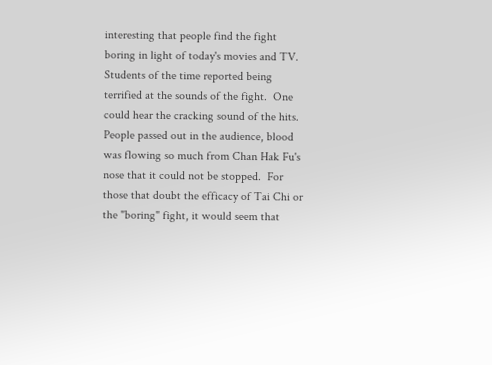interesting that people find the fight boring in light of today's movies and TV.  Students of the time reported being terrified at the sounds of the fight.  One could hear the cracking sound of the hits.  People passed out in the audience, blood was flowing so much from Chan Hak Fu's nose that it could not be stopped.  For those that doubt the efficacy of Tai Chi or the "boring" fight, it would seem that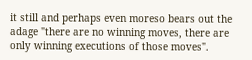it still and perhaps even moreso bears out the adage "there are no winning moves, there are only winning executions of those moves".